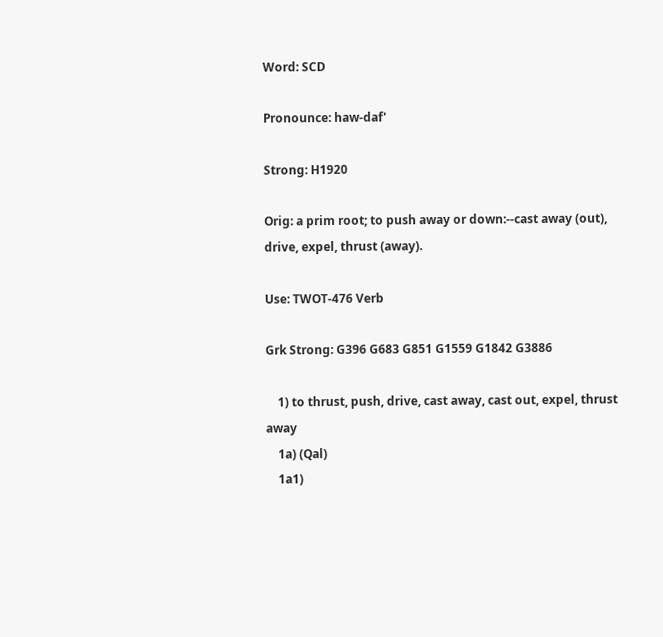Word: SCD

Pronounce: haw-daf'

Strong: H1920

Orig: a prim root; to push away or down:--cast away (out), drive, expel, thrust (away).

Use: TWOT-476 Verb

Grk Strong: G396 G683 G851 G1559 G1842 G3886

    1) to thrust, push, drive, cast away, cast out, expel, thrust away
    1a) (Qal)
    1a1)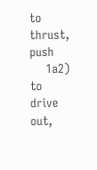to thrust, push
    1a2) to drive out,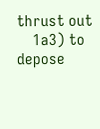thrust out
    1a3) to depose